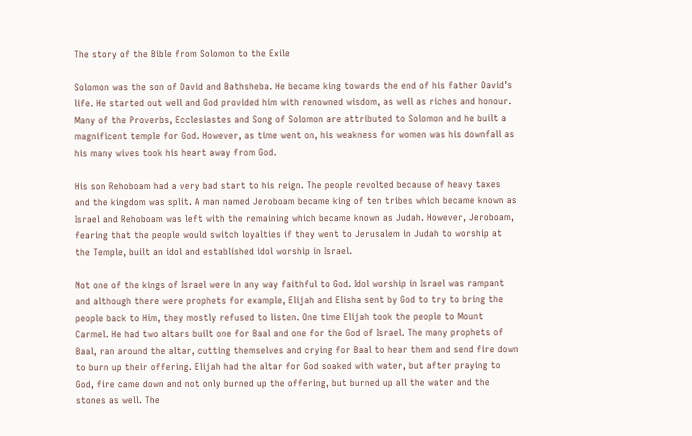The story of the Bible from Solomon to the Exile

Solomon was the son of David and Bathsheba. He became king towards the end of his father David’s life. He started out well and God provided him with renowned wisdom, as well as riches and honour. Many of the Proverbs, Ecclesiastes and Song of Solomon are attributed to Solomon and he built a magnificent temple for God. However, as time went on, his weakness for women was his downfall as his many wives took his heart away from God.

His son Rehoboam had a very bad start to his reign. The people revolted because of heavy taxes and the kingdom was split. A man named Jeroboam became king of ten tribes which became known as Israel and Rehoboam was left with the remaining which became known as Judah. However, Jeroboam, fearing that the people would switch loyalties if they went to Jerusalem in Judah to worship at the Temple, built an idol and established idol worship in Israel.

Not one of the kings of Israel were in any way faithful to God. Idol worship in Israel was rampant and although there were prophets for example, Elijah and Elisha sent by God to try to bring the people back to Him, they mostly refused to listen. One time Elijah took the people to Mount Carmel. He had two altars built one for Baal and one for the God of Israel. The many prophets of Baal, ran around the altar, cutting themselves and crying for Baal to hear them and send fire down to burn up their offering. Elijah had the altar for God soaked with water, but after praying to God, fire came down and not only burned up the offering, but burned up all the water and the stones as well. The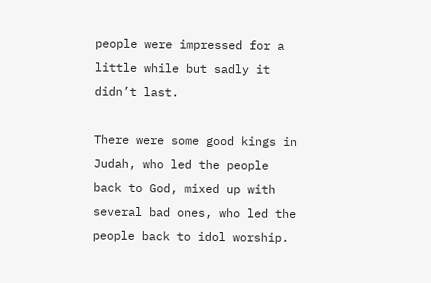people were impressed for a little while but sadly it didn’t last.

There were some good kings in Judah, who led the people back to God, mixed up with several bad ones, who led the people back to idol worship.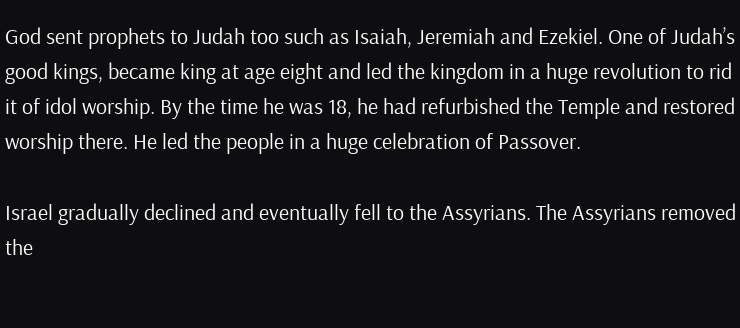God sent prophets to Judah too such as Isaiah, Jeremiah and Ezekiel. One of Judah’s good kings, became king at age eight and led the kingdom in a huge revolution to rid it of idol worship. By the time he was 18, he had refurbished the Temple and restored worship there. He led the people in a huge celebration of Passover.

Israel gradually declined and eventually fell to the Assyrians. The Assyrians removed the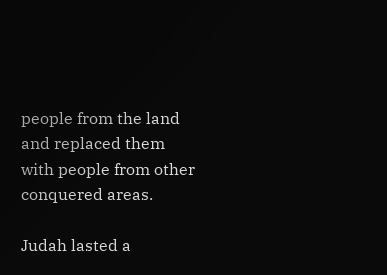people from the land and replaced them with people from other conquered areas.

Judah lasted a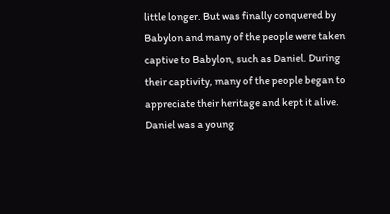little longer. But was finally conquered by Babylon and many of the people were taken captive to Babylon, such as Daniel. During their captivity, many of the people began to appreciate their heritage and kept it alive. Daniel was a young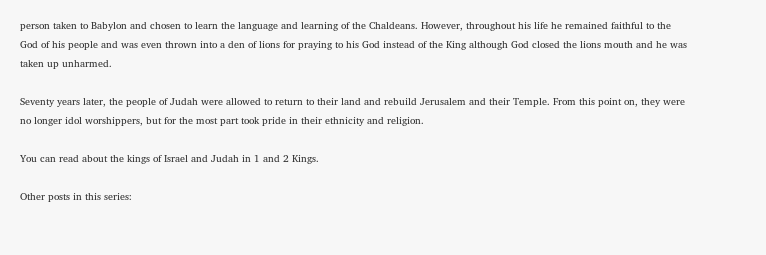person taken to Babylon and chosen to learn the language and learning of the Chaldeans. However, throughout his life he remained faithful to the God of his people and was even thrown into a den of lions for praying to his God instead of the King although God closed the lions mouth and he was taken up unharmed.

Seventy years later, the people of Judah were allowed to return to their land and rebuild Jerusalem and their Temple. From this point on, they were no longer idol worshippers, but for the most part took pride in their ethnicity and religion.

You can read about the kings of Israel and Judah in 1 and 2 Kings.

Other posts in this series: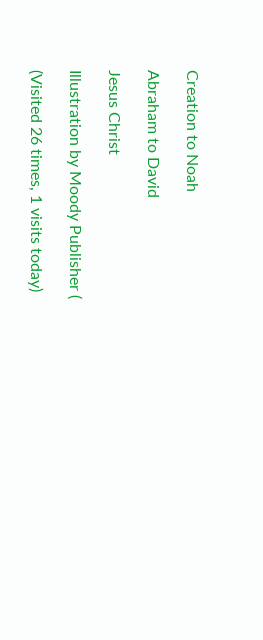Creation to Noah

Abraham to David

Jesus Christ

Illustration by Moody Publisher (

(Visited 26 times, 1 visits today)